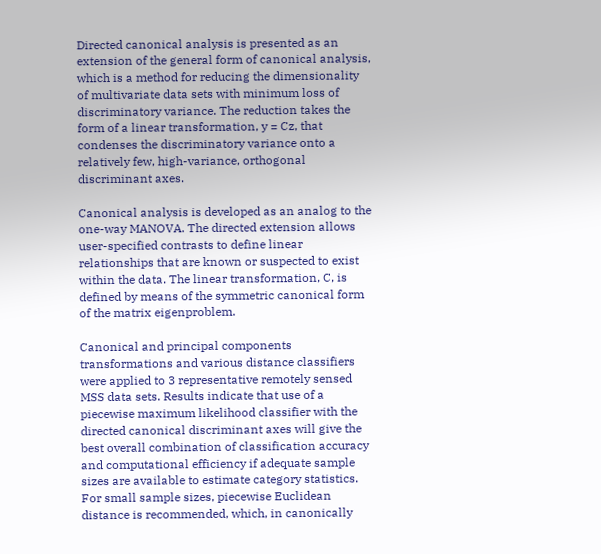Directed canonical analysis is presented as an extension of the general form of canonical analysis, which is a method for reducing the dimensionality of multivariate data sets with minimum loss of discriminatory variance. The reduction takes the form of a linear transformation, y = Cz, that condenses the discriminatory variance onto a relatively few, high-variance, orthogonal discriminant axes.

Canonical analysis is developed as an analog to the one-way MANOVA. The directed extension allows user-specified contrasts to define linear relationships that are known or suspected to exist within the data. The linear transformation, C, is defined by means of the symmetric canonical form of the matrix eigenproblem.

Canonical and principal components transformations and various distance classifiers were applied to 3 representative remotely sensed MSS data sets. Results indicate that use of a piecewise maximum likelihood classifier with the directed canonical discriminant axes will give the best overall combination of classification accuracy and computational efficiency if adequate sample sizes are available to estimate category statistics. For small sample sizes, piecewise Euclidean distance is recommended, which, in canonically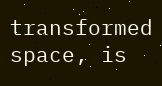transformed space, is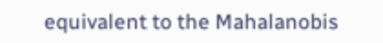equivalent to the Mahalanobis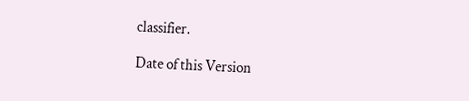classifier.

Date of this Version